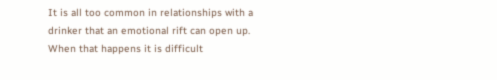It is all too common in relationships with a drinker that an emotional rift can open up.  When that happens it is difficult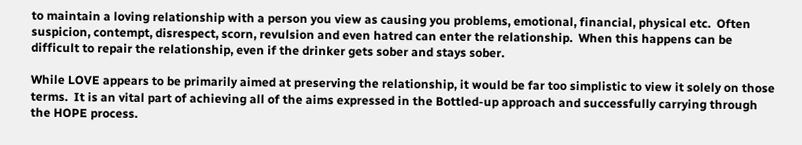to maintain a loving relationship with a person you view as causing you problems, emotional, financial, physical etc.  Often suspicion, contempt, disrespect, scorn, revulsion and even hatred can enter the relationship.  When this happens can be difficult to repair the relationship, even if the drinker gets sober and stays sober.

While LOVE appears to be primarily aimed at preserving the relationship, it would be far too simplistic to view it solely on those terms.  It is an vital part of achieving all of the aims expressed in the Bottled-up approach and successfully carrying through the HOPE process.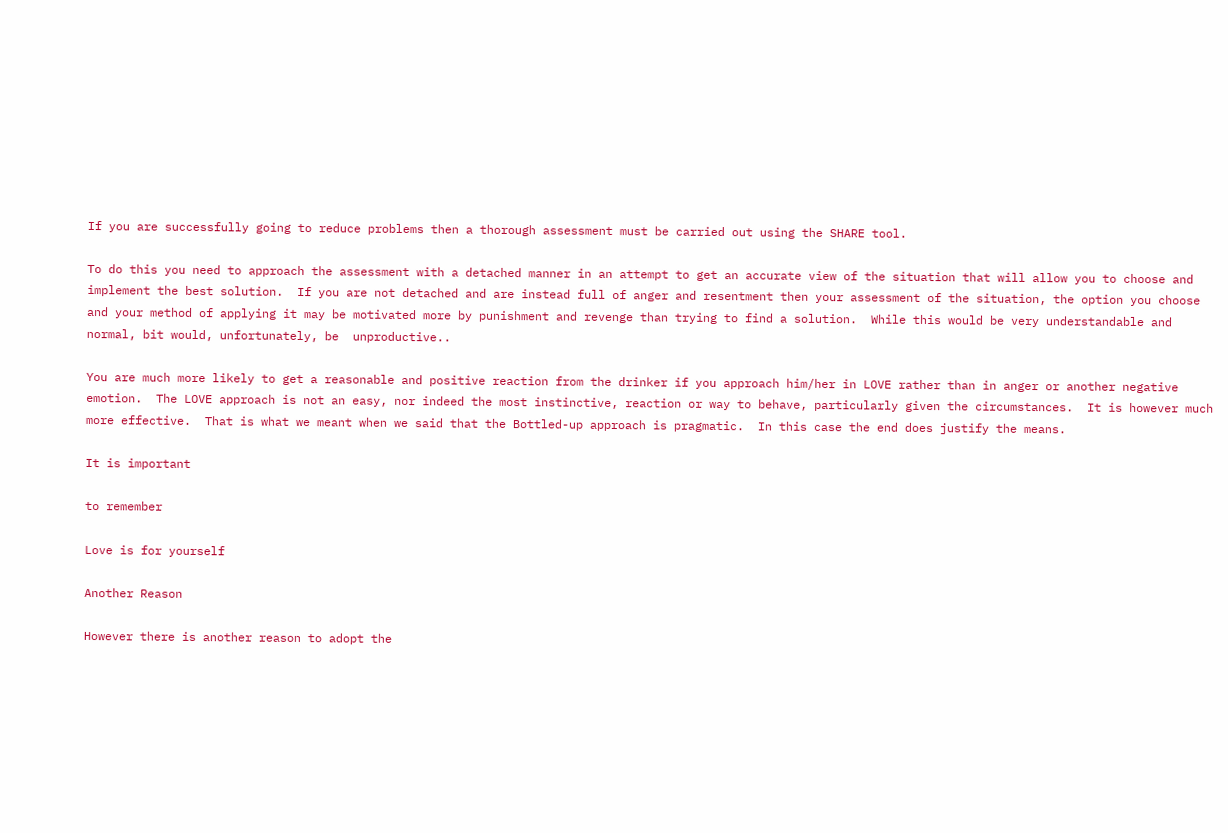If you are successfully going to reduce problems then a thorough assessment must be carried out using the SHARE tool.

To do this you need to approach the assessment with a detached manner in an attempt to get an accurate view of the situation that will allow you to choose and implement the best solution.  If you are not detached and are instead full of anger and resentment then your assessment of the situation, the option you choose and your method of applying it may be motivated more by punishment and revenge than trying to find a solution.  While this would be very understandable and normal, bit would, unfortunately, be  unproductive..

You are much more likely to get a reasonable and positive reaction from the drinker if you approach him/her in LOVE rather than in anger or another negative emotion.  The LOVE approach is not an easy, nor indeed the most instinctive, reaction or way to behave, particularly given the circumstances.  It is however much more effective.  That is what we meant when we said that the Bottled-up approach is pragmatic.  In this case the end does justify the means.

It is important

to remember

Love is for yourself

Another Reason

However there is another reason to adopt the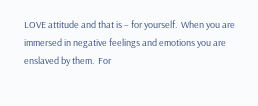LOVE attitude and that is – for yourself.  When you are immersed in negative feelings and emotions you are enslaved by them.  For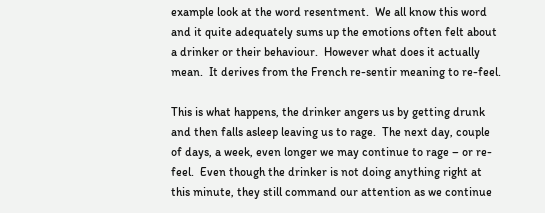example look at the word resentment.  We all know this word and it quite adequately sums up the emotions often felt about a drinker or their behaviour.  However what does it actually mean.  It derives from the French re-sentir meaning to re-feel.

This is what happens, the drinker angers us by getting drunk and then falls asleep leaving us to rage.  The next day, couple of days, a week, even longer we may continue to rage – or re-feel.  Even though the drinker is not doing anything right at this minute, they still command our attention as we continue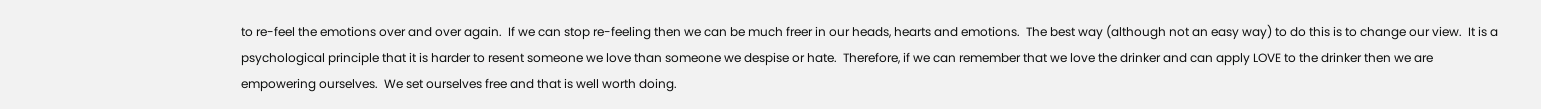to re-feel the emotions over and over again.  If we can stop re-feeling then we can be much freer in our heads, hearts and emotions.  The best way (although not an easy way) to do this is to change our view.  It is a psychological principle that it is harder to resent someone we love than someone we despise or hate.  Therefore, if we can remember that we love the drinker and can apply LOVE to the drinker then we are empowering ourselves.  We set ourselves free and that is well worth doing.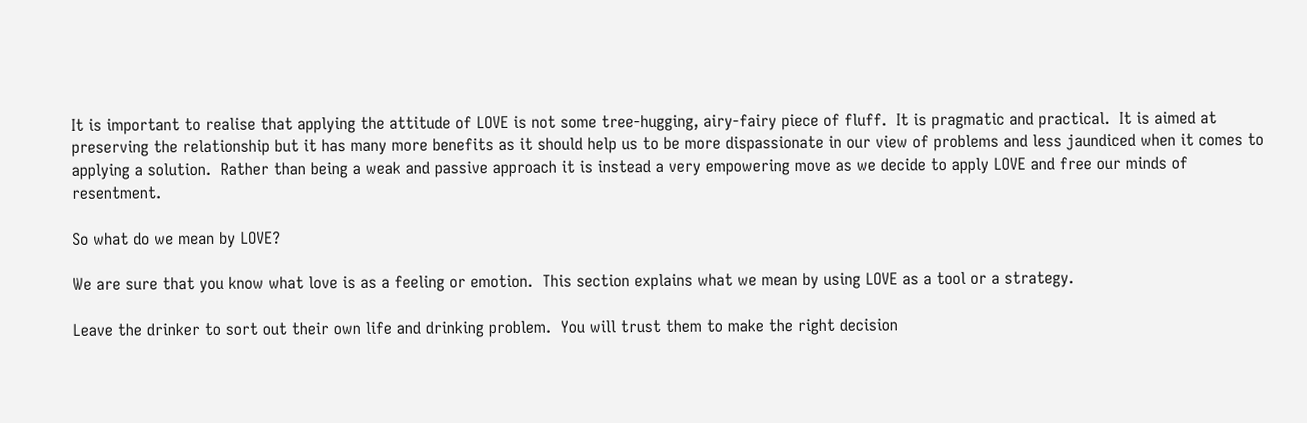It is important to realise that applying the attitude of LOVE is not some tree-hugging, airy-fairy piece of fluff.  It is pragmatic and practical.  It is aimed at preserving the relationship but it has many more benefits as it should help us to be more dispassionate in our view of problems and less jaundiced when it comes to applying a solution.  Rather than being a weak and passive approach it is instead a very empowering move as we decide to apply LOVE and free our minds of resentment.

So what do we mean by LOVE?

We are sure that you know what love is as a feeling or emotion.  This section explains what we mean by using LOVE as a tool or a strategy.

Leave the drinker to sort out their own life and drinking problem.  You will trust them to make the right decision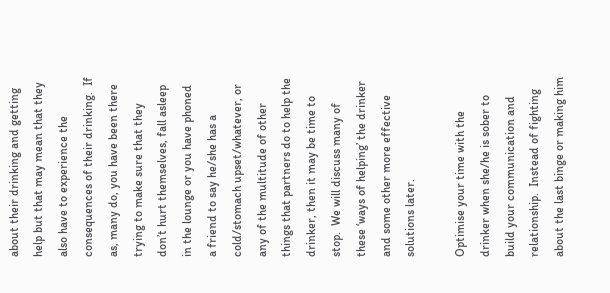about their drinking and getting help but that may mean that they also have to experience the consequences of their drinking.  If as, many do, you have been there trying to make sure that they don’t hurt themselves, fall asleep in the lounge or you have phoned a friend to say he/she has a cold/stomach upset/whatever, or any of the multitude of other things that partners do to help the drinker, then it may be time to stop.  We will discuss many of these ‘ways of helping’ the drinker and some other more effective solutions later.

Optimise your time with the drinker when she/he is sober to build your communication and relationship.  Instead of fighting about the last binge or making him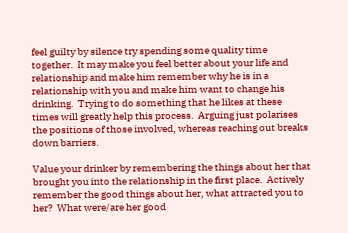feel guilty by silence try spending some quality time together.  It may make you feel better about your life and relationship and make him remember why he is in a relationship with you and make him want to change his drinking.  Trying to do something that he likes at these times will greatly help this process.  Arguing just polarises the positions of those involved, whereas reaching out breaks down barriers.

Value your drinker by remembering the things about her that brought you into the relationship in the first place.  Actively remember the good things about her, what attracted you to her?  What were/are her good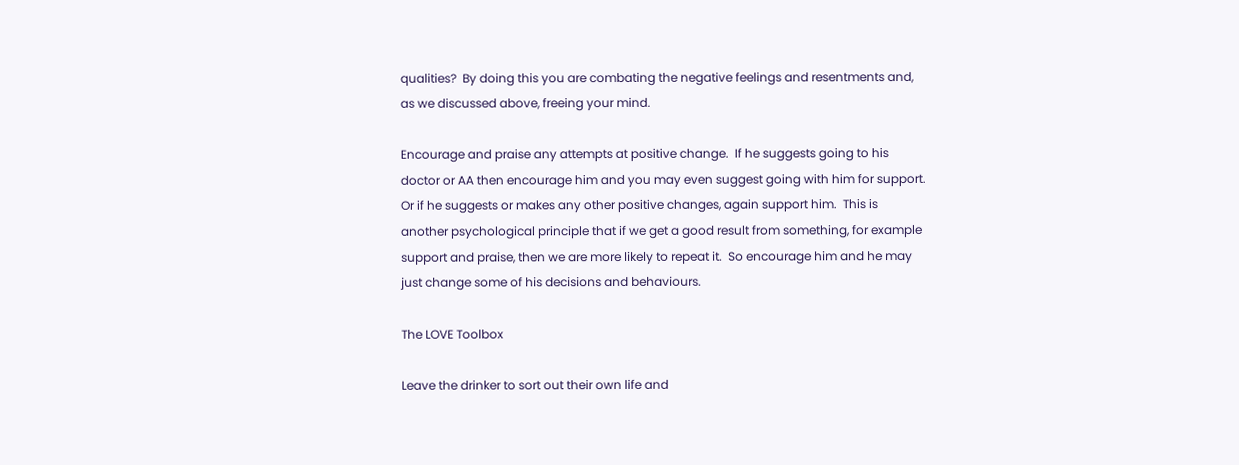qualities?  By doing this you are combating the negative feelings and resentments and, as we discussed above, freeing your mind.

Encourage and praise any attempts at positive change.  If he suggests going to his doctor or AA then encourage him and you may even suggest going with him for support.  Or if he suggests or makes any other positive changes, again support him.  This is another psychological principle that if we get a good result from something, for example support and praise, then we are more likely to repeat it.  So encourage him and he may just change some of his decisions and behaviours.

The LOVE Toolbox

Leave the drinker to sort out their own life and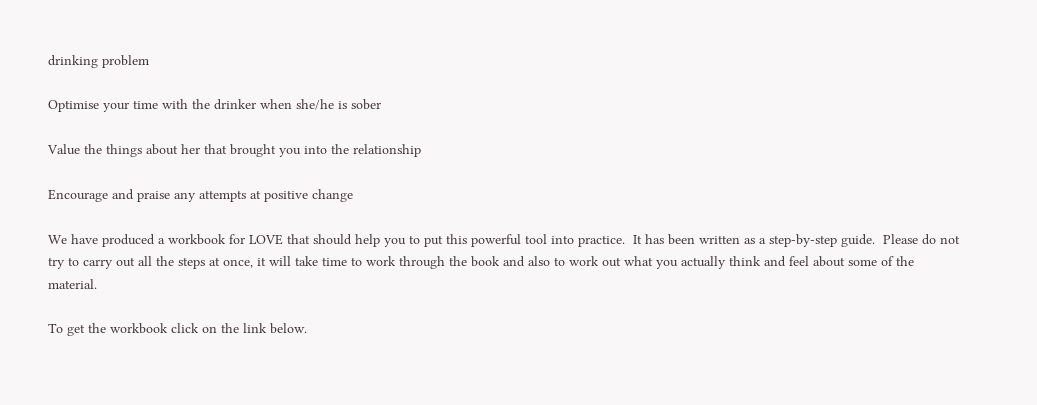drinking problem

Optimise your time with the drinker when she/he is sober

Value the things about her that brought you into the relationship

Encourage and praise any attempts at positive change

We have produced a workbook for LOVE that should help you to put this powerful tool into practice.  It has been written as a step-by-step guide.  Please do not try to carry out all the steps at once, it will take time to work through the book and also to work out what you actually think and feel about some of the material.

To get the workbook click on the link below.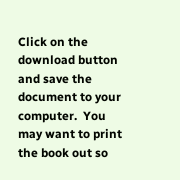Click on the download button and save the document to your computer.  You may want to print the book out so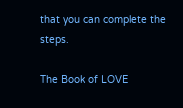that you can complete the steps.

The Book of LOVE